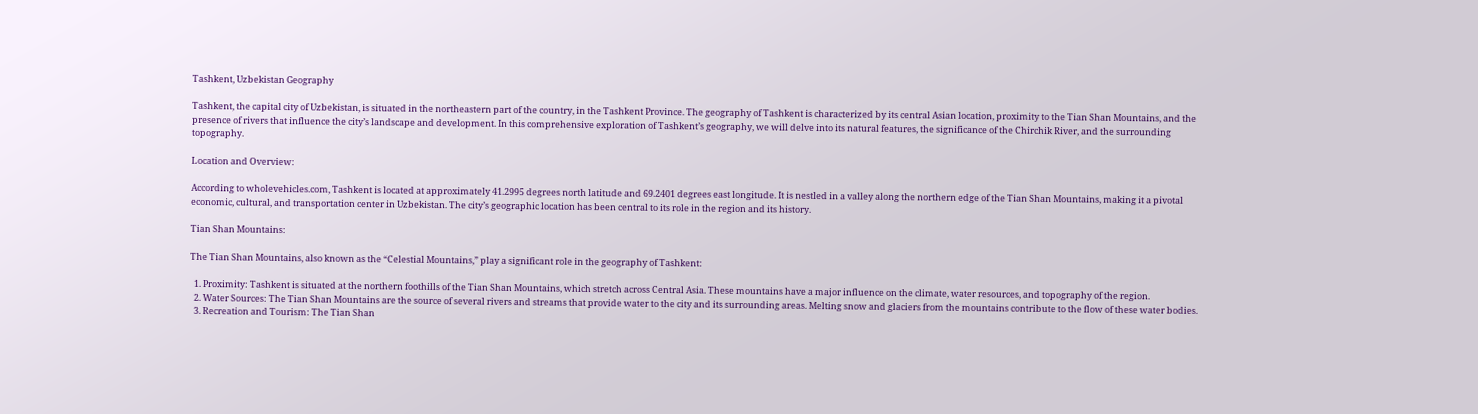Tashkent, Uzbekistan Geography

Tashkent, the capital city of Uzbekistan, is situated in the northeastern part of the country, in the Tashkent Province. The geography of Tashkent is characterized by its central Asian location, proximity to the Tian Shan Mountains, and the presence of rivers that influence the city’s landscape and development. In this comprehensive exploration of Tashkent’s geography, we will delve into its natural features, the significance of the Chirchik River, and the surrounding topography.

Location and Overview:

According to wholevehicles.com, Tashkent is located at approximately 41.2995 degrees north latitude and 69.2401 degrees east longitude. It is nestled in a valley along the northern edge of the Tian Shan Mountains, making it a pivotal economic, cultural, and transportation center in Uzbekistan. The city’s geographic location has been central to its role in the region and its history.

Tian Shan Mountains:

The Tian Shan Mountains, also known as the “Celestial Mountains,” play a significant role in the geography of Tashkent:

  1. Proximity: Tashkent is situated at the northern foothills of the Tian Shan Mountains, which stretch across Central Asia. These mountains have a major influence on the climate, water resources, and topography of the region.
  2. Water Sources: The Tian Shan Mountains are the source of several rivers and streams that provide water to the city and its surrounding areas. Melting snow and glaciers from the mountains contribute to the flow of these water bodies.
  3. Recreation and Tourism: The Tian Shan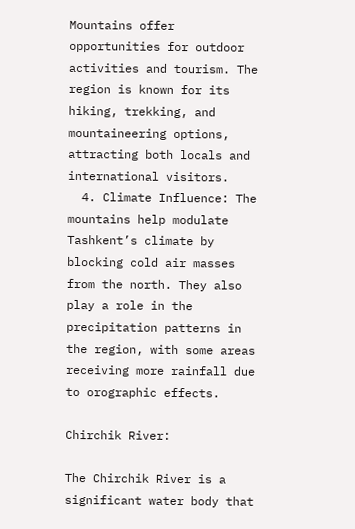Mountains offer opportunities for outdoor activities and tourism. The region is known for its hiking, trekking, and mountaineering options, attracting both locals and international visitors.
  4. Climate Influence: The mountains help modulate Tashkent’s climate by blocking cold air masses from the north. They also play a role in the precipitation patterns in the region, with some areas receiving more rainfall due to orographic effects.

Chirchik River:

The Chirchik River is a significant water body that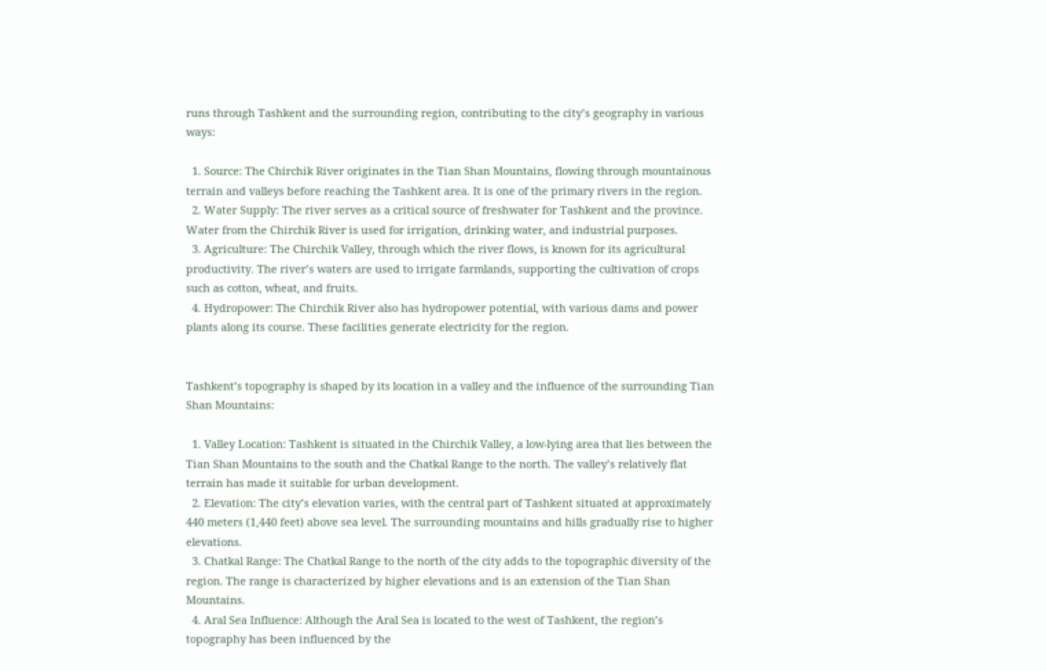runs through Tashkent and the surrounding region, contributing to the city’s geography in various ways:

  1. Source: The Chirchik River originates in the Tian Shan Mountains, flowing through mountainous terrain and valleys before reaching the Tashkent area. It is one of the primary rivers in the region.
  2. Water Supply: The river serves as a critical source of freshwater for Tashkent and the province. Water from the Chirchik River is used for irrigation, drinking water, and industrial purposes.
  3. Agriculture: The Chirchik Valley, through which the river flows, is known for its agricultural productivity. The river’s waters are used to irrigate farmlands, supporting the cultivation of crops such as cotton, wheat, and fruits.
  4. Hydropower: The Chirchik River also has hydropower potential, with various dams and power plants along its course. These facilities generate electricity for the region.


Tashkent’s topography is shaped by its location in a valley and the influence of the surrounding Tian Shan Mountains:

  1. Valley Location: Tashkent is situated in the Chirchik Valley, a low-lying area that lies between the Tian Shan Mountains to the south and the Chatkal Range to the north. The valley’s relatively flat terrain has made it suitable for urban development.
  2. Elevation: The city’s elevation varies, with the central part of Tashkent situated at approximately 440 meters (1,440 feet) above sea level. The surrounding mountains and hills gradually rise to higher elevations.
  3. Chatkal Range: The Chatkal Range to the north of the city adds to the topographic diversity of the region. The range is characterized by higher elevations and is an extension of the Tian Shan Mountains.
  4. Aral Sea Influence: Although the Aral Sea is located to the west of Tashkent, the region’s topography has been influenced by the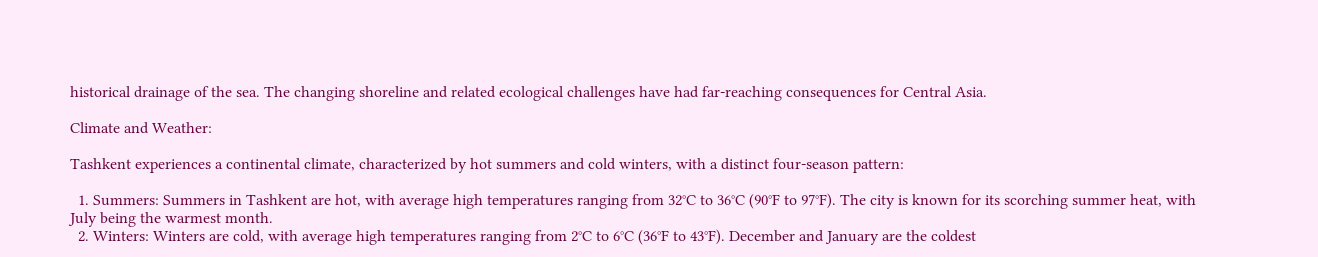historical drainage of the sea. The changing shoreline and related ecological challenges have had far-reaching consequences for Central Asia.

Climate and Weather:

Tashkent experiences a continental climate, characterized by hot summers and cold winters, with a distinct four-season pattern:

  1. Summers: Summers in Tashkent are hot, with average high temperatures ranging from 32°C to 36°C (90°F to 97°F). The city is known for its scorching summer heat, with July being the warmest month.
  2. Winters: Winters are cold, with average high temperatures ranging from 2°C to 6°C (36°F to 43°F). December and January are the coldest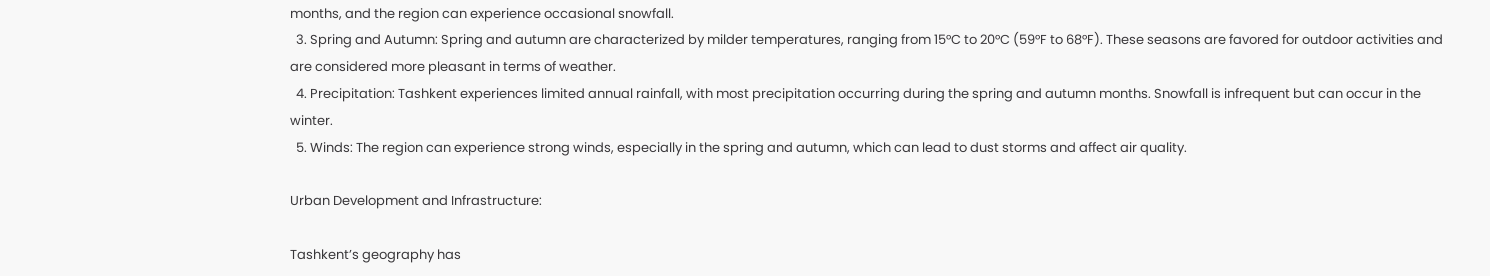months, and the region can experience occasional snowfall.
  3. Spring and Autumn: Spring and autumn are characterized by milder temperatures, ranging from 15°C to 20°C (59°F to 68°F). These seasons are favored for outdoor activities and are considered more pleasant in terms of weather.
  4. Precipitation: Tashkent experiences limited annual rainfall, with most precipitation occurring during the spring and autumn months. Snowfall is infrequent but can occur in the winter.
  5. Winds: The region can experience strong winds, especially in the spring and autumn, which can lead to dust storms and affect air quality.

Urban Development and Infrastructure:

Tashkent’s geography has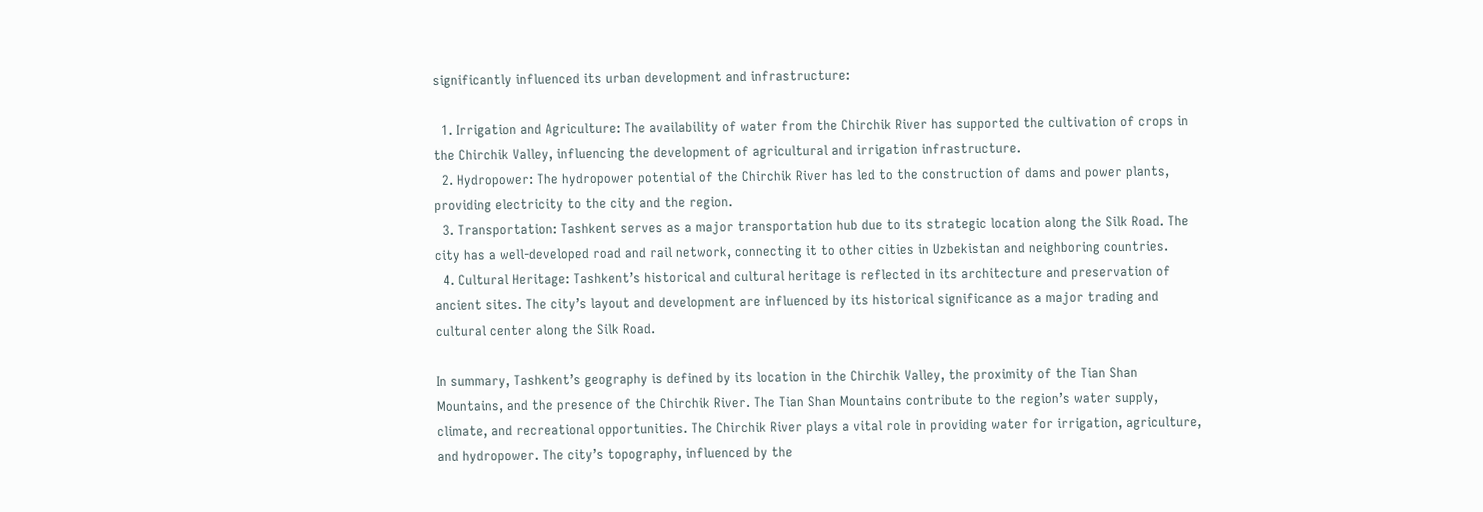significantly influenced its urban development and infrastructure:

  1. Irrigation and Agriculture: The availability of water from the Chirchik River has supported the cultivation of crops in the Chirchik Valley, influencing the development of agricultural and irrigation infrastructure.
  2. Hydropower: The hydropower potential of the Chirchik River has led to the construction of dams and power plants, providing electricity to the city and the region.
  3. Transportation: Tashkent serves as a major transportation hub due to its strategic location along the Silk Road. The city has a well-developed road and rail network, connecting it to other cities in Uzbekistan and neighboring countries.
  4. Cultural Heritage: Tashkent’s historical and cultural heritage is reflected in its architecture and preservation of ancient sites. The city’s layout and development are influenced by its historical significance as a major trading and cultural center along the Silk Road.

In summary, Tashkent’s geography is defined by its location in the Chirchik Valley, the proximity of the Tian Shan Mountains, and the presence of the Chirchik River. The Tian Shan Mountains contribute to the region’s water supply, climate, and recreational opportunities. The Chirchik River plays a vital role in providing water for irrigation, agriculture, and hydropower. The city’s topography, influenced by the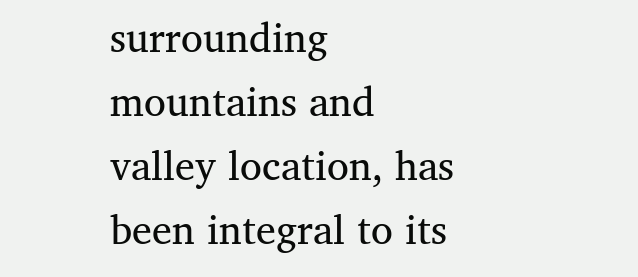surrounding mountains and valley location, has been integral to its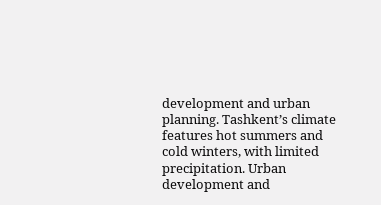development and urban planning. Tashkent’s climate features hot summers and cold winters, with limited precipitation. Urban development and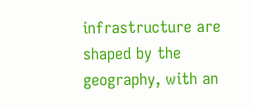infrastructure are shaped by the geography, with an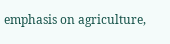emphasis on agriculture,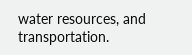water resources, and transportation.